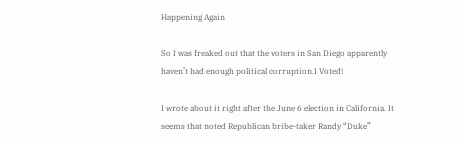Happening Again

So I was freaked out that the voters in San Diego apparently haven’t had enough political corruption.I Voted!

I wrote about it right after the June 6 election in California. It seems that noted Republican bribe-taker Randy “Duke”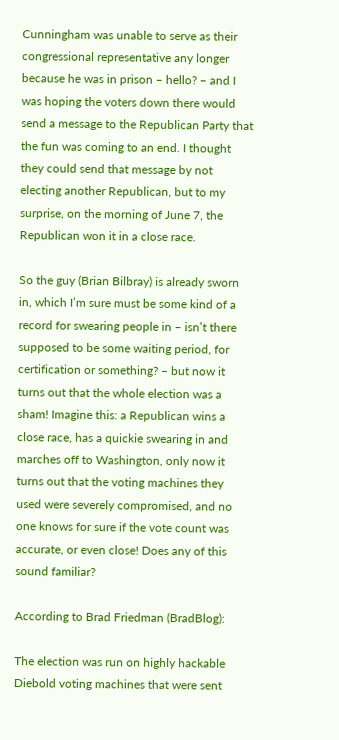Cunningham was unable to serve as their congressional representative any longer because he was in prison – hello? – and I was hoping the voters down there would send a message to the Republican Party that the fun was coming to an end. I thought they could send that message by not electing another Republican, but to my surprise, on the morning of June 7, the Republican won it in a close race.

So the guy (Brian Bilbray) is already sworn in, which I’m sure must be some kind of a record for swearing people in – isn’t there supposed to be some waiting period, for certification or something? – but now it turns out that the whole election was a sham! Imagine this: a Republican wins a close race, has a quickie swearing in and marches off to Washington, only now it turns out that the voting machines they used were severely compromised, and no one knows for sure if the vote count was accurate, or even close! Does any of this sound familiar?

According to Brad Friedman (BradBlog):

The election was run on highly hackable Diebold voting machines that were sent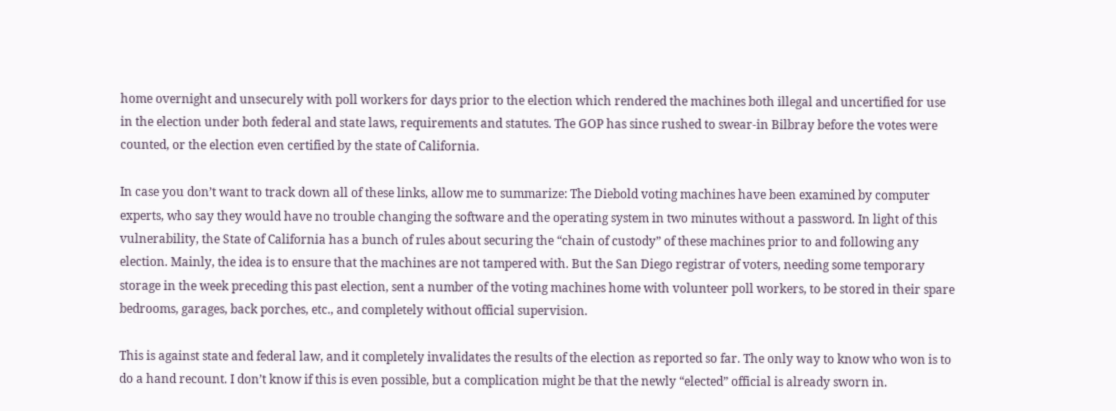home overnight and unsecurely with poll workers for days prior to the election which rendered the machines both illegal and uncertified for use in the election under both federal and state laws, requirements and statutes. The GOP has since rushed to swear-in Bilbray before the votes were counted, or the election even certified by the state of California.

In case you don’t want to track down all of these links, allow me to summarize: The Diebold voting machines have been examined by computer experts, who say they would have no trouble changing the software and the operating system in two minutes without a password. In light of this vulnerability, the State of California has a bunch of rules about securing the “chain of custody” of these machines prior to and following any election. Mainly, the idea is to ensure that the machines are not tampered with. But the San Diego registrar of voters, needing some temporary storage in the week preceding this past election, sent a number of the voting machines home with volunteer poll workers, to be stored in their spare bedrooms, garages, back porches, etc., and completely without official supervision.

This is against state and federal law, and it completely invalidates the results of the election as reported so far. The only way to know who won is to do a hand recount. I don’t know if this is even possible, but a complication might be that the newly “elected” official is already sworn in.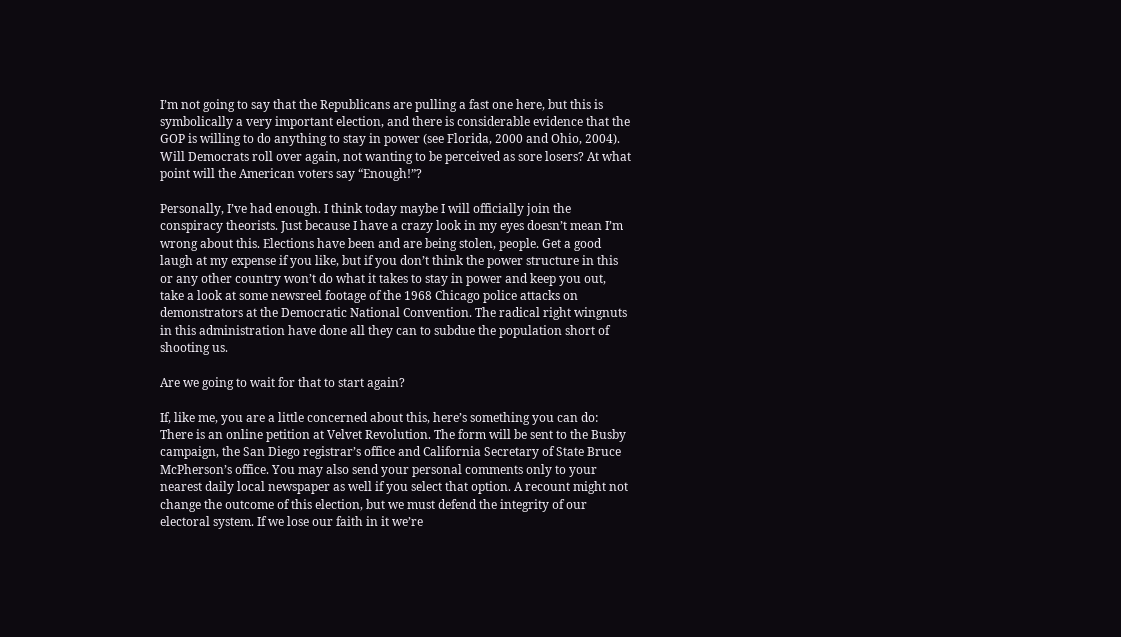I’m not going to say that the Republicans are pulling a fast one here, but this is symbolically a very important election, and there is considerable evidence that the GOP is willing to do anything to stay in power (see Florida, 2000 and Ohio, 2004). Will Democrats roll over again, not wanting to be perceived as sore losers? At what point will the American voters say “Enough!”?

Personally, I’ve had enough. I think today maybe I will officially join the conspiracy theorists. Just because I have a crazy look in my eyes doesn’t mean I’m wrong about this. Elections have been and are being stolen, people. Get a good laugh at my expense if you like, but if you don’t think the power structure in this or any other country won’t do what it takes to stay in power and keep you out, take a look at some newsreel footage of the 1968 Chicago police attacks on demonstrators at the Democratic National Convention. The radical right wingnuts in this administration have done all they can to subdue the population short of shooting us.

Are we going to wait for that to start again?

If, like me, you are a little concerned about this, here’s something you can do: There is an online petition at Velvet Revolution. The form will be sent to the Busby campaign, the San Diego registrar’s office and California Secretary of State Bruce McPherson’s office. You may also send your personal comments only to your nearest daily local newspaper as well if you select that option. A recount might not change the outcome of this election, but we must defend the integrity of our electoral system. If we lose our faith in it we’re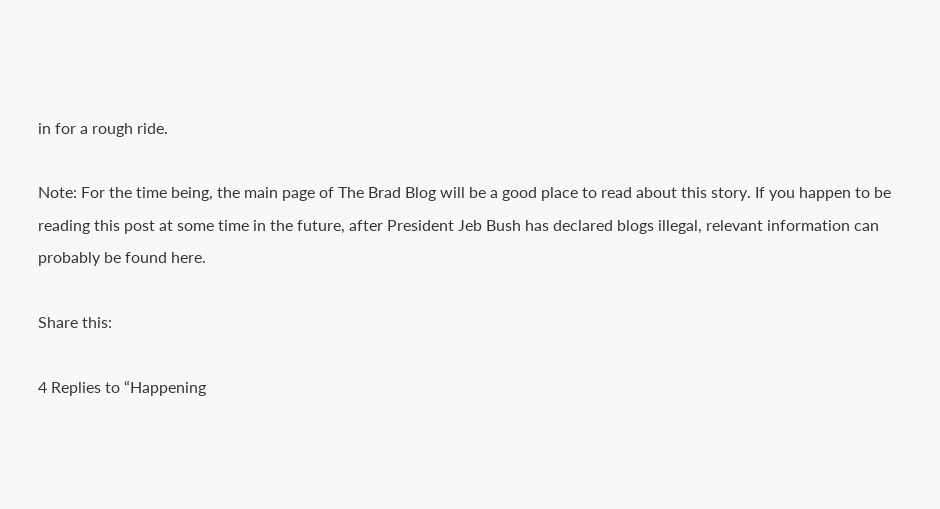in for a rough ride.

Note: For the time being, the main page of The Brad Blog will be a good place to read about this story. If you happen to be reading this post at some time in the future, after President Jeb Bush has declared blogs illegal, relevant information can probably be found here.

Share this:

4 Replies to “Happening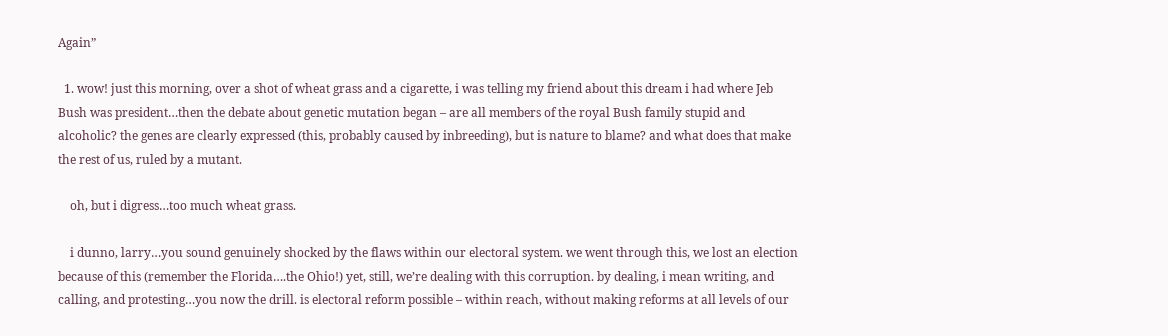Again”

  1. wow! just this morning, over a shot of wheat grass and a cigarette, i was telling my friend about this dream i had where Jeb Bush was president…then the debate about genetic mutation began – are all members of the royal Bush family stupid and alcoholic? the genes are clearly expressed (this, probably caused by inbreeding), but is nature to blame? and what does that make the rest of us, ruled by a mutant.

    oh, but i digress…too much wheat grass.

    i dunno, larry…you sound genuinely shocked by the flaws within our electoral system. we went through this, we lost an election because of this (remember the Florida….the Ohio!) yet, still, we’re dealing with this corruption. by dealing, i mean writing, and calling, and protesting…you now the drill. is electoral reform possible – within reach, without making reforms at all levels of our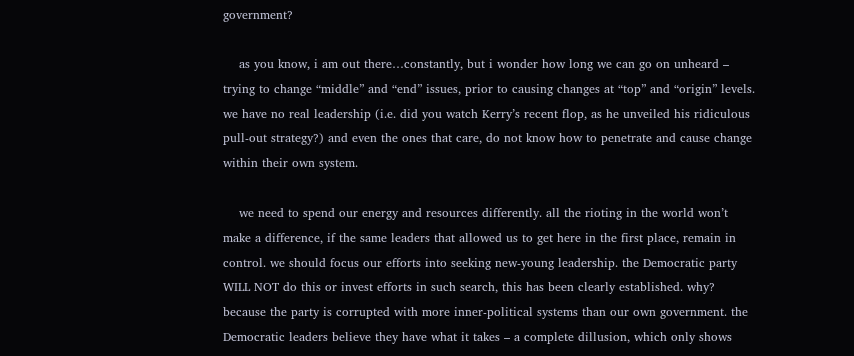government?

    as you know, i am out there…constantly, but i wonder how long we can go on unheard – trying to change “middle” and “end” issues, prior to causing changes at “top” and “origin” levels. we have no real leadership (i.e. did you watch Kerry’s recent flop, as he unveiled his ridiculous pull-out strategy?) and even the ones that care, do not know how to penetrate and cause change within their own system.

    we need to spend our energy and resources differently. all the rioting in the world won’t make a difference, if the same leaders that allowed us to get here in the first place, remain in control. we should focus our efforts into seeking new-young leadership. the Democratic party WILL NOT do this or invest efforts in such search, this has been clearly established. why? because the party is corrupted with more inner-political systems than our own government. the Democratic leaders believe they have what it takes – a complete dillusion, which only shows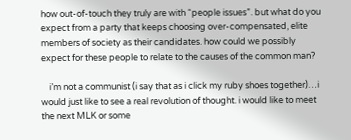how out-of-touch they truly are with “people issues”. but what do you expect from a party that keeps choosing over-compensated, elite members of society as their candidates. how could we possibly expect for these people to relate to the causes of the common man?

    i’m not a communist (i say that as i click my ruby shoes together)…i would just like to see a real revolution of thought. i would like to meet the next MLK or some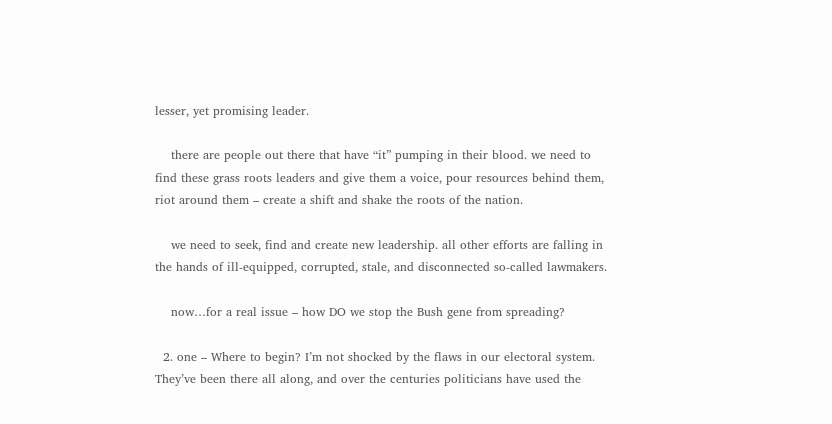lesser, yet promising leader.

    there are people out there that have “it” pumping in their blood. we need to find these grass roots leaders and give them a voice, pour resources behind them, riot around them – create a shift and shake the roots of the nation.

    we need to seek, find and create new leadership. all other efforts are falling in the hands of ill-equipped, corrupted, stale, and disconnected so-called lawmakers.

    now…for a real issue – how DO we stop the Bush gene from spreading?

  2. one – Where to begin? I’m not shocked by the flaws in our electoral system. They’ve been there all along, and over the centuries politicians have used the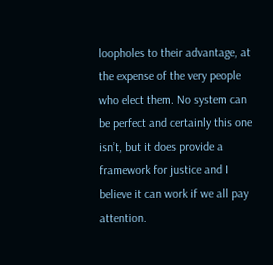loopholes to their advantage, at the expense of the very people who elect them. No system can be perfect and certainly this one isn’t, but it does provide a framework for justice and I believe it can work if we all pay attention.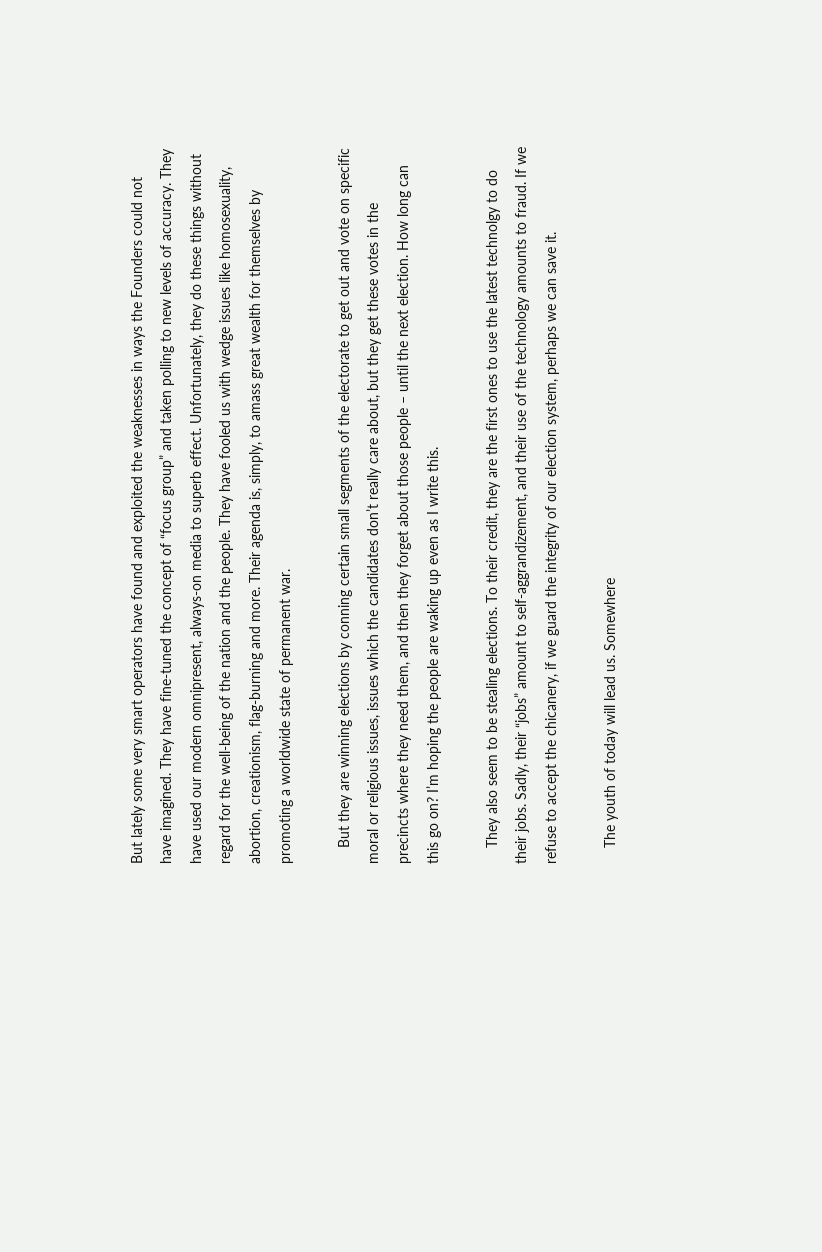But lately some very smart operators have found and exploited the weaknesses in ways the Founders could not have imagined. They have fine-tuned the concept of “focus group” and taken polling to new levels of accuracy. They have used our modern omnipresent, always-on media to superb effect. Unfortunately, they do these things without regard for the well-being of the nation and the people. They have fooled us with wedge issues like homosexuality, abortion, creationism, flag-burning and more. Their agenda is, simply, to amass great wealth for themselves by promoting a worldwide state of permanent war.

    But they are winning elections by conning certain small segments of the electorate to get out and vote on specific moral or religious issues, issues which the candidates don’t really care about, but they get these votes in the precincts where they need them, and then they forget about those people – until the next election. How long can this go on? I’m hoping the people are waking up even as I write this.

    They also seem to be stealing elections. To their credit, they are the first ones to use the latest technolgy to do their jobs. Sadly, their “jobs” amount to self-aggrandizement, and their use of the technology amounts to fraud. If we refuse to accept the chicanery, if we guard the integrity of our election system, perhaps we can save it.

    The youth of today will lead us. Somewhere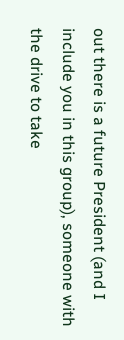out there is a future President (and I include you in this group), someone with the drive to take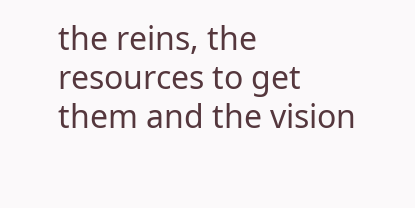the reins, the resources to get them and the vision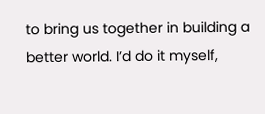to bring us together in building a better world. I’d do it myself,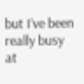but I’ve been really busy at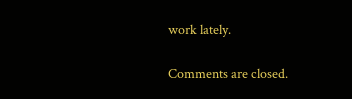work lately.

Comments are closed.